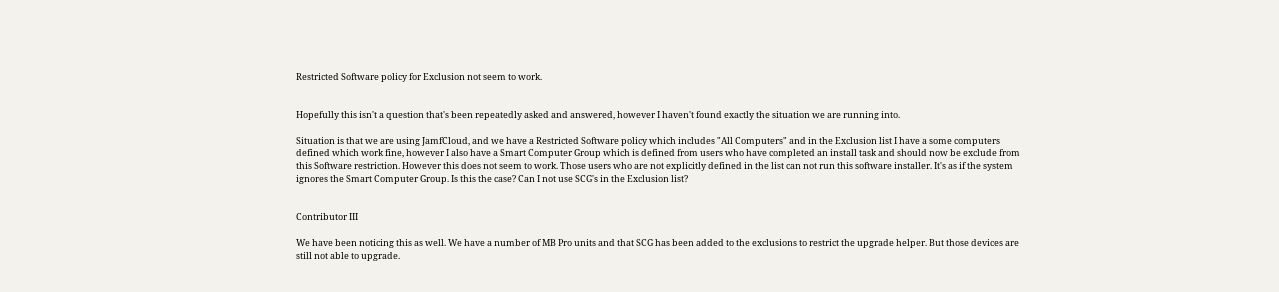Restricted Software policy for Exclusion not seem to work.


Hopefully this isn't a question that's been repeatedly asked and answered, however I haven't found exactly the situation we are running into.

Situation is that we are using JamfCloud, and we have a Restricted Software policy which includes "All Computers" and in the Exclusion list I have a some computers defined which work fine, however I also have a Smart Computer Group which is defined from users who have completed an install task and should now be exclude from this Software restriction. However this does not seem to work. Those users who are not explicitly defined in the list can not run this software installer. It's as if the system ignores the Smart Computer Group. Is this the case? Can I not use SCG's in the Exclusion list?


Contributor III

We have been noticing this as well. We have a number of MB Pro units and that SCG has been added to the exclusions to restrict the upgrade helper. But those devices are still not able to upgrade.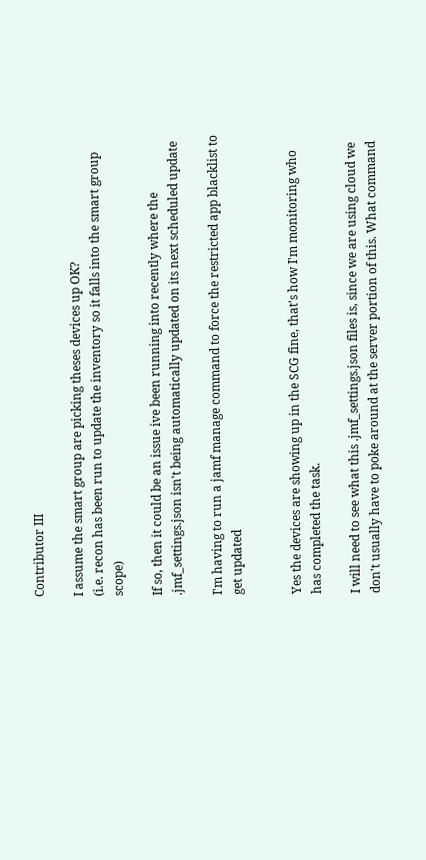Contributor III

I assume the smart group are picking theses devices up OK?
(i.e. recon has been run to update the inventory so it falls into the smart group scope)

If so, then it could be an issue ive been running into recently where the .jmf_settings.json isn't being automatically updated on its next scheduled update

I'm having to run a jamf manage command to force the restricted app blacklist to get updated


Yes the devices are showing up in the SCG fine, that's how I'm monitoring who has completed the task.

I will need to see what this .jmf_settings.json files is, since we are using cloud we don't usually have to poke around at the server portion of this. What command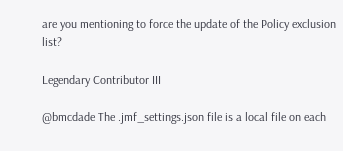are you mentioning to force the update of the Policy exclusion list?

Legendary Contributor III

@bmcdade The .jmf_settings.json file is a local file on each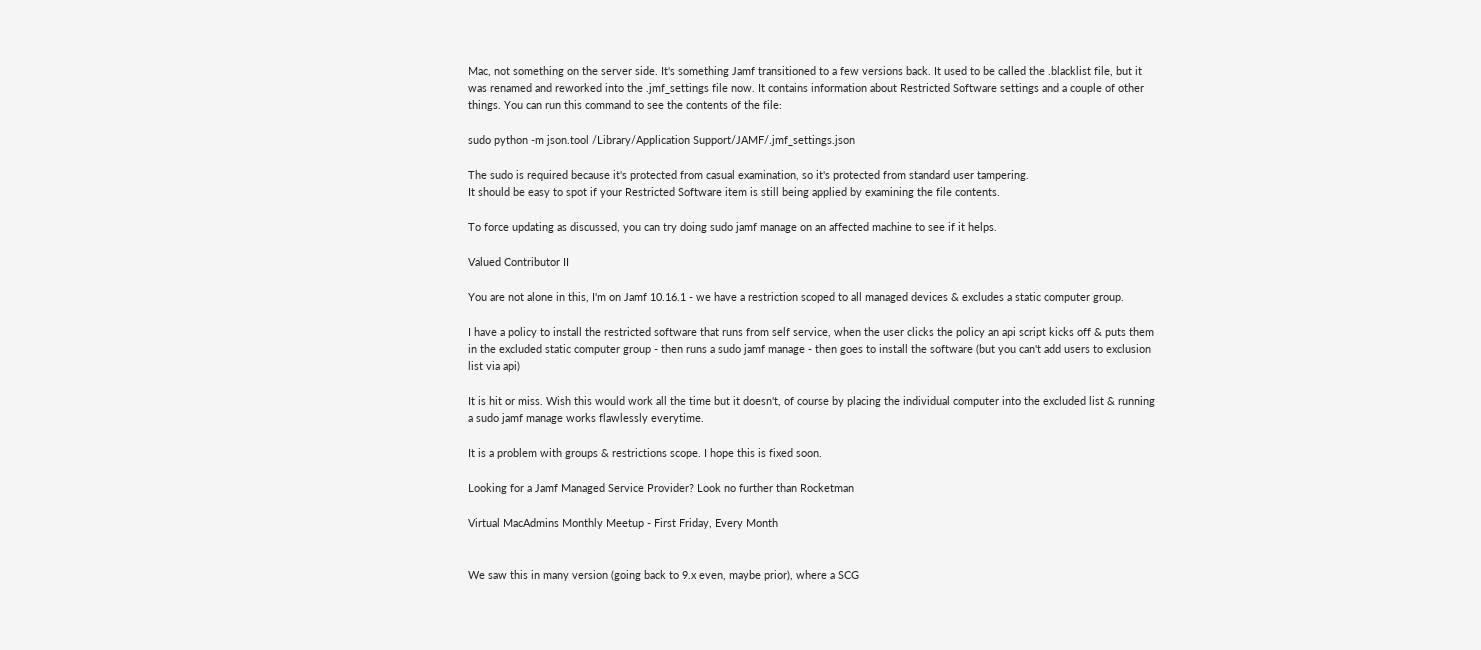Mac, not something on the server side. It's something Jamf transitioned to a few versions back. It used to be called the .blacklist file, but it was renamed and reworked into the .jmf_settings file now. It contains information about Restricted Software settings and a couple of other things. You can run this command to see the contents of the file:

sudo python -m json.tool /Library/Application Support/JAMF/.jmf_settings.json

The sudo is required because it's protected from casual examination, so it's protected from standard user tampering.
It should be easy to spot if your Restricted Software item is still being applied by examining the file contents.

To force updating as discussed, you can try doing sudo jamf manage on an affected machine to see if it helps.

Valued Contributor II

You are not alone in this, I'm on Jamf 10.16.1 - we have a restriction scoped to all managed devices & excludes a static computer group.

I have a policy to install the restricted software that runs from self service, when the user clicks the policy an api script kicks off & puts them in the excluded static computer group - then runs a sudo jamf manage - then goes to install the software (but you can't add users to exclusion list via api)

It is hit or miss. Wish this would work all the time but it doesn't, of course by placing the individual computer into the excluded list & running a sudo jamf manage works flawlessly everytime.

It is a problem with groups & restrictions scope. I hope this is fixed soon.

Looking for a Jamf Managed Service Provider? Look no further than Rocketman

Virtual MacAdmins Monthly Meetup - First Friday, Every Month


We saw this in many version (going back to 9.x even, maybe prior), where a SCG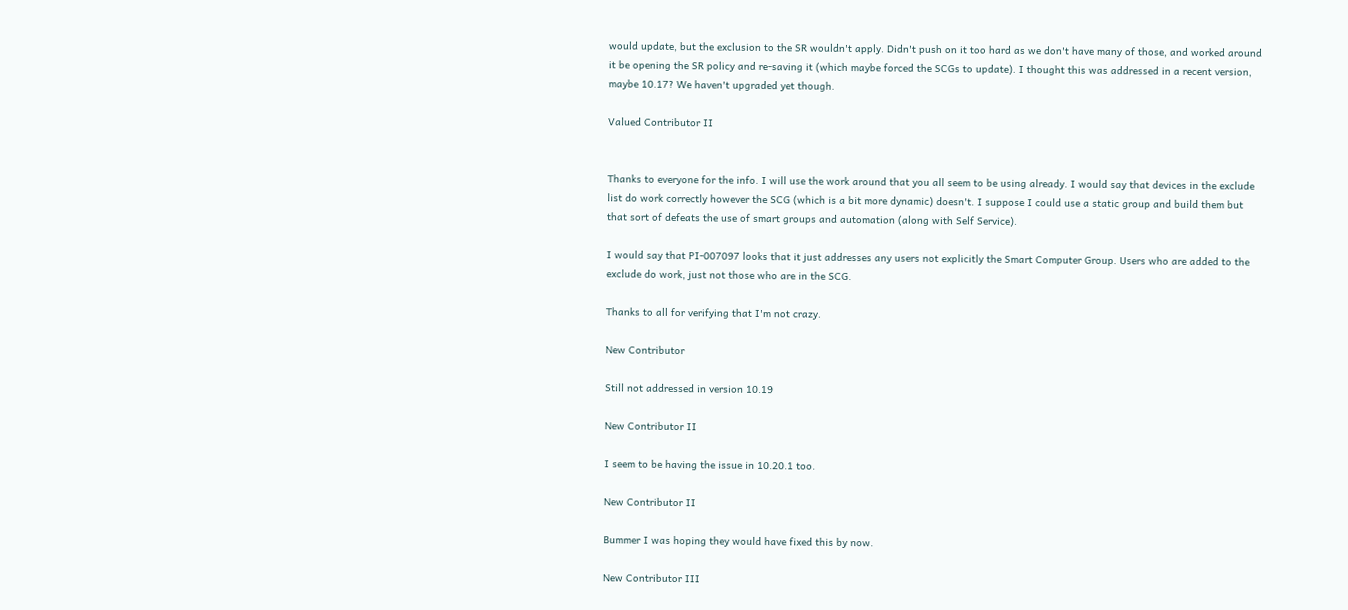would update, but the exclusion to the SR wouldn't apply. Didn't push on it too hard as we don't have many of those, and worked around it be opening the SR policy and re-saving it (which maybe forced the SCGs to update). I thought this was addressed in a recent version, maybe 10.17? We haven't upgraded yet though.

Valued Contributor II


Thanks to everyone for the info. I will use the work around that you all seem to be using already. I would say that devices in the exclude list do work correctly however the SCG (which is a bit more dynamic) doesn't. I suppose I could use a static group and build them but that sort of defeats the use of smart groups and automation (along with Self Service).

I would say that PI-007097 looks that it just addresses any users not explicitly the Smart Computer Group. Users who are added to the exclude do work, just not those who are in the SCG.

Thanks to all for verifying that I'm not crazy.

New Contributor

Still not addressed in version 10.19

New Contributor II

I seem to be having the issue in 10.20.1 too.

New Contributor II

Bummer I was hoping they would have fixed this by now.

New Contributor III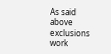As said above exclusions work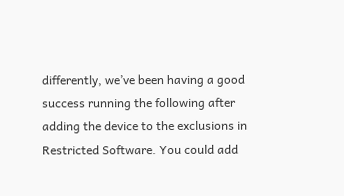differently, we’ve been having a good success running the following after adding the device to the exclusions in Restricted Software. You could add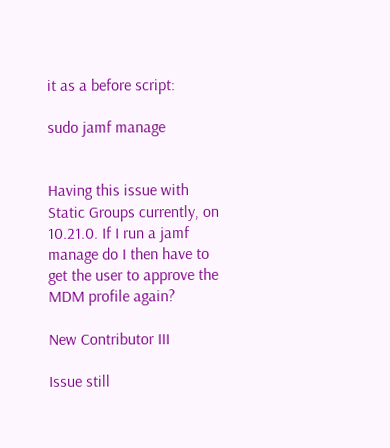it as a before script:

sudo jamf manage


Having this issue with Static Groups currently, on 10.21.0. If I run a jamf manage do I then have to get the user to approve the MDM profile again?

New Contributor III

Issue still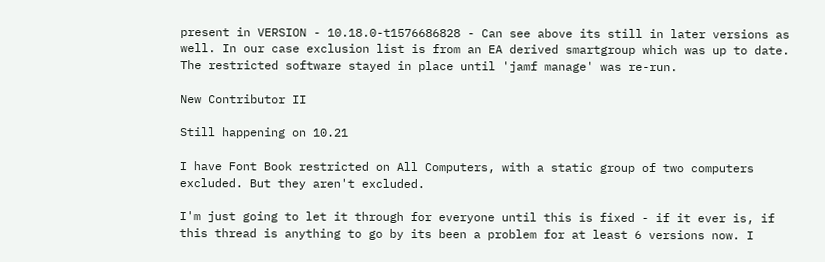present in VERSION - 10.18.0-t1576686828 - Can see above its still in later versions as well. In our case exclusion list is from an EA derived smartgroup which was up to date. The restricted software stayed in place until 'jamf manage' was re-run.

New Contributor II

Still happening on 10.21

I have Font Book restricted on All Computers, with a static group of two computers excluded. But they aren't excluded.

I'm just going to let it through for everyone until this is fixed - if it ever is, if this thread is anything to go by its been a problem for at least 6 versions now. I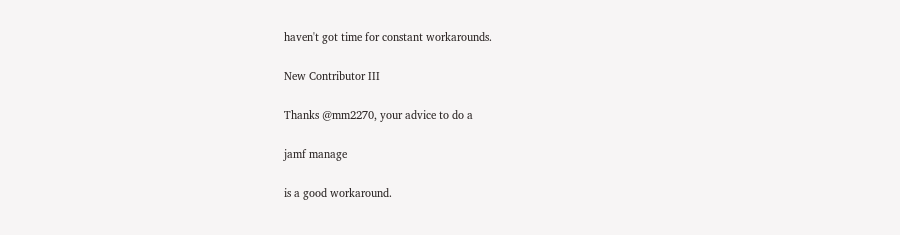haven't got time for constant workarounds.

New Contributor III

Thanks @mm2270, your advice to do a

jamf manage

is a good workaround.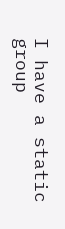I have a static group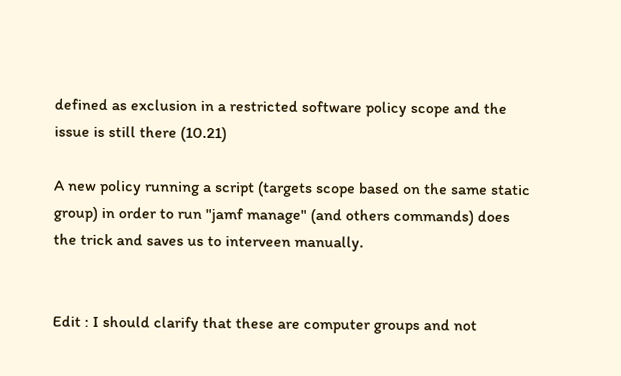defined as exclusion in a restricted software policy scope and the issue is still there (10.21)

A new policy running a script (targets scope based on the same static group) in order to run "jamf manage" (and others commands) does the trick and saves us to interveen manually.


Edit : I should clarify that these are computer groups and not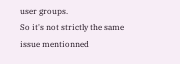user groups.
So it's not strictly the same issue mentionned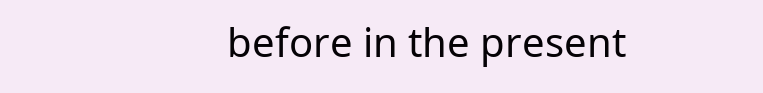before in the present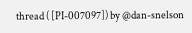thread ( [PI-007097]) by @dan-snelson